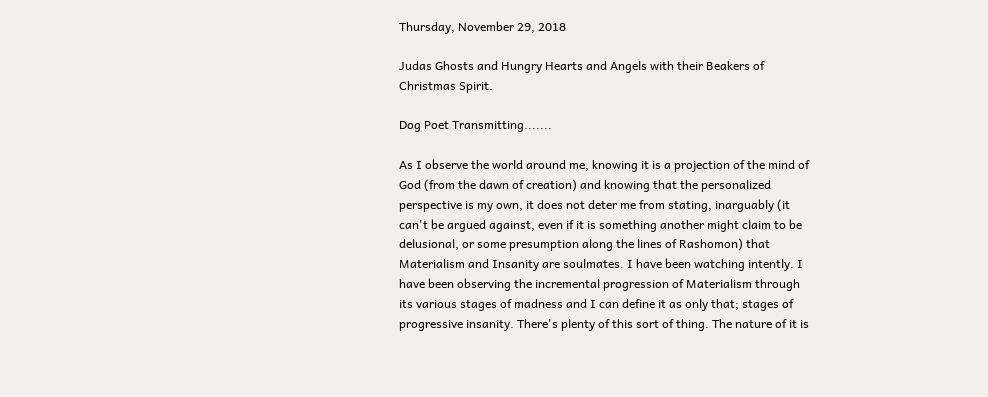Thursday, November 29, 2018

Judas Ghosts and Hungry Hearts and Angels with their Beakers of Christmas Spirit.

Dog Poet Transmitting.......

As I observe the world around me, knowing it is a projection of the mind of God (from the dawn of creation) and knowing that the personalized perspective is my own, it does not deter me from stating, inarguably (it can't be argued against, even if it is something another might claim to be delusional, or some presumption along the lines of Rashomon) that Materialism and Insanity are soulmates. I have been watching intently. I have been observing the incremental progression of Materialism through its various stages of madness and I can define it as only that; stages of progressive insanity. There's plenty of this sort of thing. The nature of it is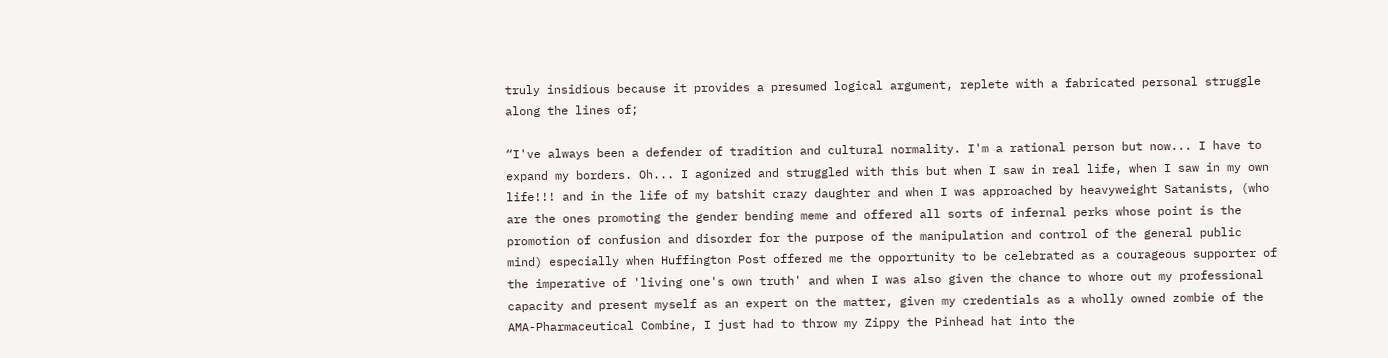truly insidious because it provides a presumed logical argument, replete with a fabricated personal struggle along the lines of;

“I've always been a defender of tradition and cultural normality. I'm a rational person but now... I have to expand my borders. Oh... I agonized and struggled with this but when I saw in real life, when I saw in my own life!!! and in the life of my batshit crazy daughter and when I was approached by heavyweight Satanists, (who are the ones promoting the gender bending meme and offered all sorts of infernal perks whose point is the promotion of confusion and disorder for the purpose of the manipulation and control of the general public mind) especially when Huffington Post offered me the opportunity to be celebrated as a courageous supporter of the imperative of 'living one's own truth' and when I was also given the chance to whore out my professional capacity and present myself as an expert on the matter, given my credentials as a wholly owned zombie of the AMA-Pharmaceutical Combine, I just had to throw my Zippy the Pinhead hat into the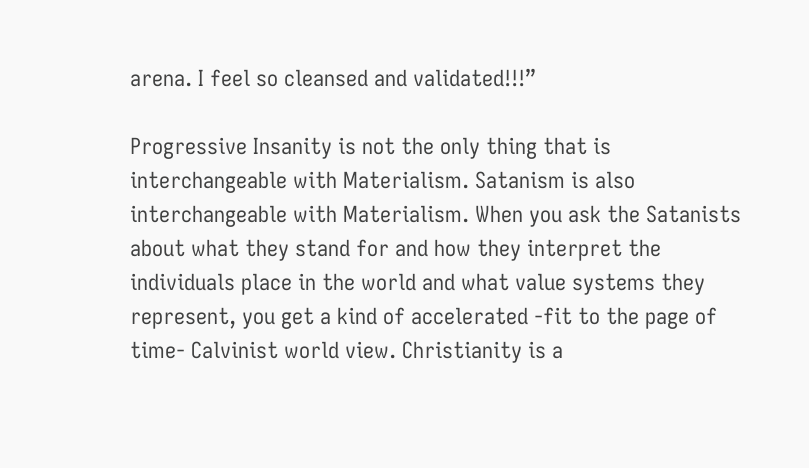arena. I feel so cleansed and validated!!!”

Progressive Insanity is not the only thing that is interchangeable with Materialism. Satanism is also interchangeable with Materialism. When you ask the Satanists about what they stand for and how they interpret the individuals place in the world and what value systems they represent, you get a kind of accelerated -fit to the page of time- Calvinist world view. Christianity is a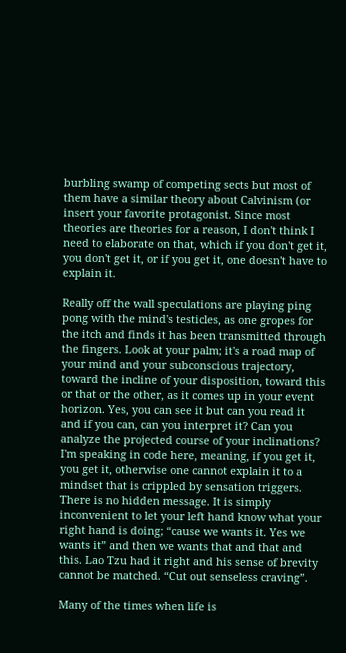burbling swamp of competing sects but most of them have a similar theory about Calvinism (or insert your favorite protagonist. Since most theories are theories for a reason, I don't think I need to elaborate on that, which if you don't get it, you don't get it, or if you get it, one doesn't have to explain it.

Really off the wall speculations are playing ping pong with the mind's testicles, as one gropes for the itch and finds it has been transmitted through the fingers. Look at your palm; it's a road map of your mind and your subconscious trajectory, toward the incline of your disposition, toward this or that or the other, as it comes up in your event horizon. Yes, you can see it but can you read it and if you can, can you interpret it? Can you analyze the projected course of your inclinations? I'm speaking in code here, meaning, if you get it, you get it, otherwise one cannot explain it to a mindset that is crippled by sensation triggers. There is no hidden message. It is simply inconvenient to let your left hand know what your right hand is doing; “cause we wants it. Yes we wants it” and then we wants that and that and this. Lao Tzu had it right and his sense of brevity cannot be matched. “Cut out senseless craving”.

Many of the times when life is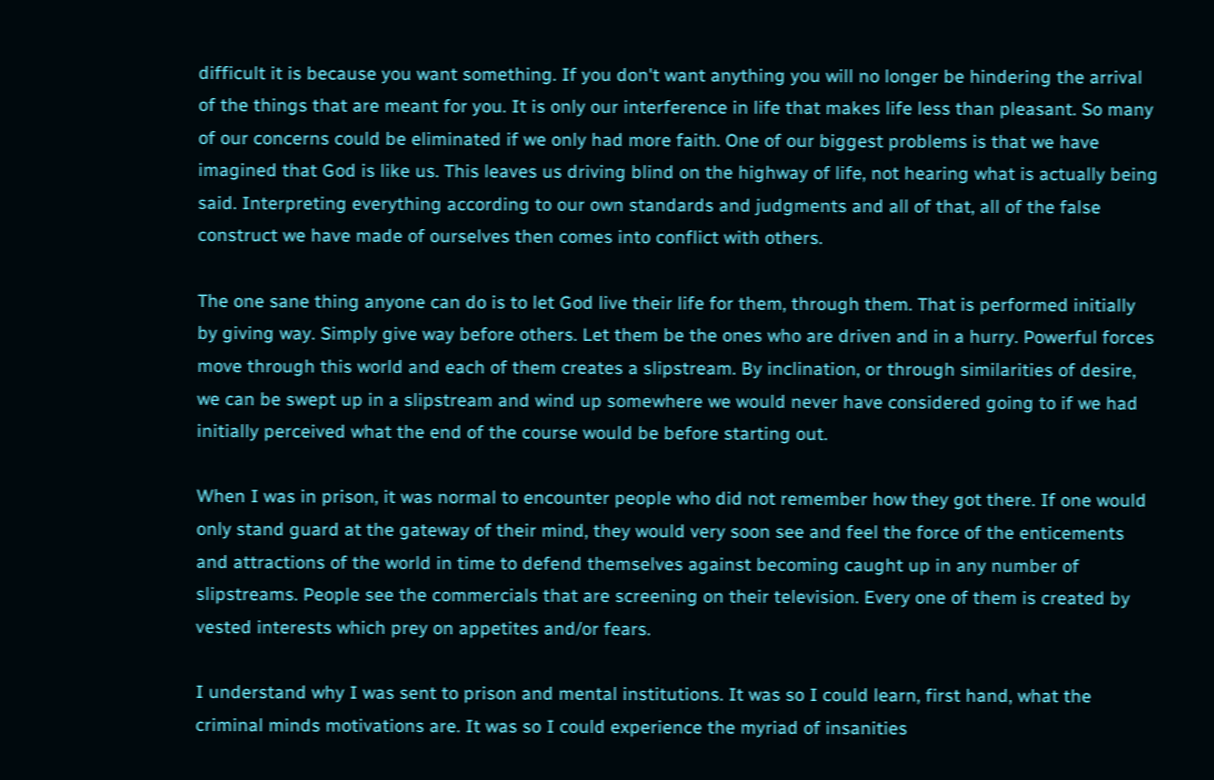difficult it is because you want something. If you don't want anything you will no longer be hindering the arrival of the things that are meant for you. It is only our interference in life that makes life less than pleasant. So many of our concerns could be eliminated if we only had more faith. One of our biggest problems is that we have imagined that God is like us. This leaves us driving blind on the highway of life, not hearing what is actually being said. Interpreting everything according to our own standards and judgments and all of that, all of the false construct we have made of ourselves then comes into conflict with others.

The one sane thing anyone can do is to let God live their life for them, through them. That is performed initially by giving way. Simply give way before others. Let them be the ones who are driven and in a hurry. Powerful forces move through this world and each of them creates a slipstream. By inclination, or through similarities of desire, we can be swept up in a slipstream and wind up somewhere we would never have considered going to if we had initially perceived what the end of the course would be before starting out.

When I was in prison, it was normal to encounter people who did not remember how they got there. If one would only stand guard at the gateway of their mind, they would very soon see and feel the force of the enticements and attractions of the world in time to defend themselves against becoming caught up in any number of slipstreams. People see the commercials that are screening on their television. Every one of them is created by vested interests which prey on appetites and/or fears.

I understand why I was sent to prison and mental institutions. It was so I could learn, first hand, what the criminal minds motivations are. It was so I could experience the myriad of insanities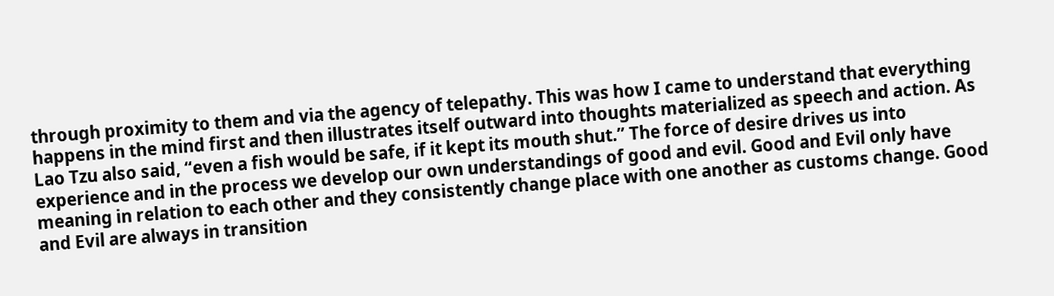through proximity to them and via the agency of telepathy. This was how I came to understand that everything happens in the mind first and then illustrates itself outward into thoughts materialized as speech and action. As Lao Tzu also said, “even a fish would be safe, if it kept its mouth shut.” The force of desire drives us into experience and in the process we develop our own understandings of good and evil. Good and Evil only have meaning in relation to each other and they consistently change place with one another as customs change. Good and Evil are always in transition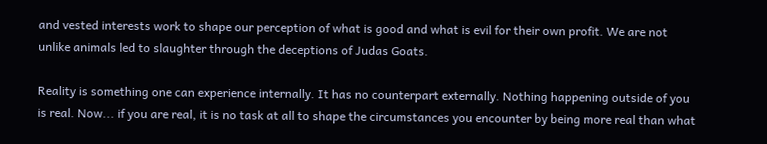and vested interests work to shape our perception of what is good and what is evil for their own profit. We are not unlike animals led to slaughter through the deceptions of Judas Goats.

Reality is something one can experience internally. It has no counterpart externally. Nothing happening outside of you is real. Now... if you are real, it is no task at all to shape the circumstances you encounter by being more real than what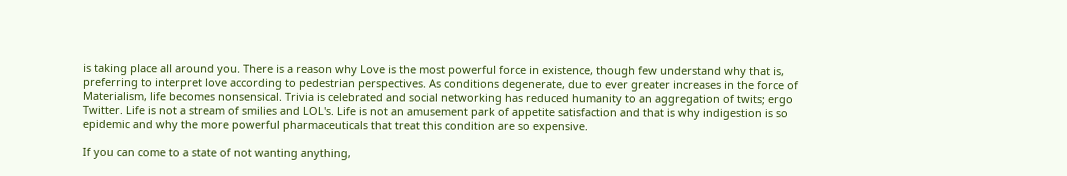is taking place all around you. There is a reason why Love is the most powerful force in existence, though few understand why that is, preferring to interpret love according to pedestrian perspectives. As conditions degenerate, due to ever greater increases in the force of Materialism, life becomes nonsensical. Trivia is celebrated and social networking has reduced humanity to an aggregation of twits; ergo Twitter. Life is not a stream of smilies and LOL's. Life is not an amusement park of appetite satisfaction and that is why indigestion is so epidemic and why the more powerful pharmaceuticals that treat this condition are so expensive.

If you can come to a state of not wanting anything,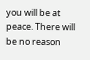you will be at peace. There will be no reason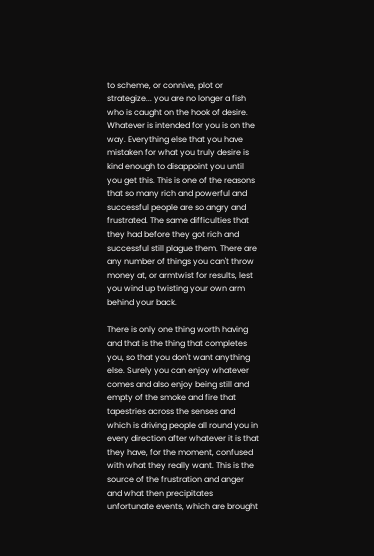to scheme, or connive, plot or strategize... you are no longer a fish who is caught on the hook of desire. Whatever is intended for you is on the way. Everything else that you have mistaken for what you truly desire is kind enough to disappoint you until you get this. This is one of the reasons that so many rich and powerful and successful people are so angry and frustrated. The same difficulties that they had before they got rich and successful still plague them. There are any number of things you can't throw money at, or armtwist for results, lest you wind up twisting your own arm behind your back.

There is only one thing worth having and that is the thing that completes you, so that you don't want anything else. Surely you can enjoy whatever comes and also enjoy being still and empty of the smoke and fire that tapestries across the senses and which is driving people all round you in every direction after whatever it is that they have, for the moment, confused with what they really want. This is the source of the frustration and anger and what then precipitates unfortunate events, which are brought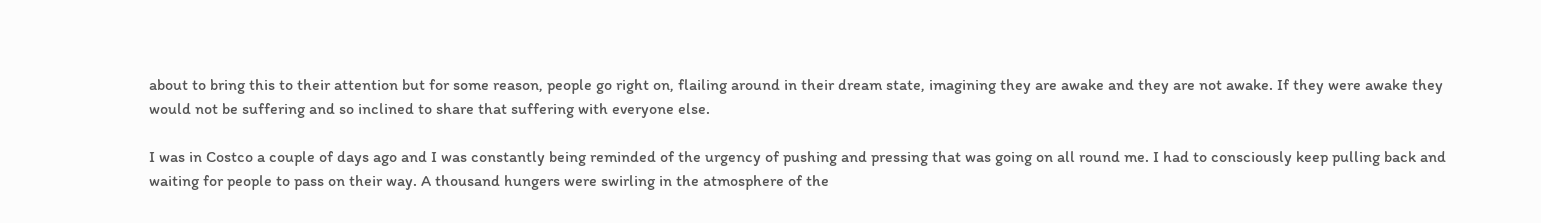about to bring this to their attention but for some reason, people go right on, flailing around in their dream state, imagining they are awake and they are not awake. If they were awake they would not be suffering and so inclined to share that suffering with everyone else.

I was in Costco a couple of days ago and I was constantly being reminded of the urgency of pushing and pressing that was going on all round me. I had to consciously keep pulling back and waiting for people to pass on their way. A thousand hungers were swirling in the atmosphere of the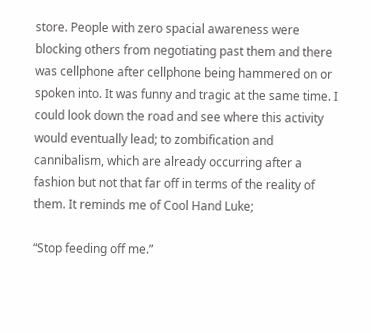store. People with zero spacial awareness were blocking others from negotiating past them and there was cellphone after cellphone being hammered on or spoken into. It was funny and tragic at the same time. I could look down the road and see where this activity would eventually lead; to zombification and cannibalism, which are already occurring after a fashion but not that far off in terms of the reality of them. It reminds me of Cool Hand Luke;

“Stop feeding off me.”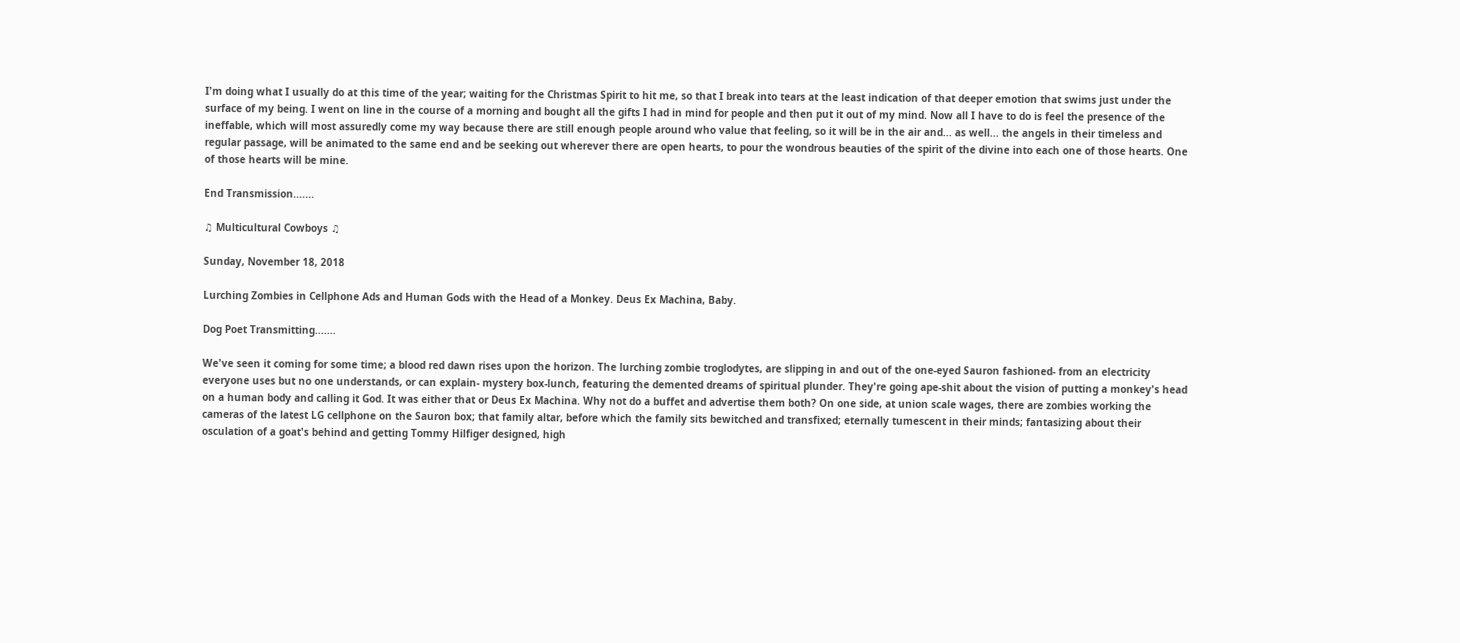I'm doing what I usually do at this time of the year; waiting for the Christmas Spirit to hit me, so that I break into tears at the least indication of that deeper emotion that swims just under the surface of my being. I went on line in the course of a morning and bought all the gifts I had in mind for people and then put it out of my mind. Now all I have to do is feel the presence of the ineffable, which will most assuredly come my way because there are still enough people around who value that feeling, so it will be in the air and... as well... the angels in their timeless and regular passage, will be animated to the same end and be seeking out wherever there are open hearts, to pour the wondrous beauties of the spirit of the divine into each one of those hearts. One of those hearts will be mine.

End Transmission.......

♫ Multicultural Cowboys ♫

Sunday, November 18, 2018

Lurching Zombies in Cellphone Ads and Human Gods with the Head of a Monkey. Deus Ex Machina, Baby.

Dog Poet Transmitting.......

We've seen it coming for some time; a blood red dawn rises upon the horizon. The lurching zombie troglodytes, are slipping in and out of the one-eyed Sauron fashioned- from an electricity everyone uses but no one understands, or can explain- mystery box-lunch, featuring the demented dreams of spiritual plunder. They're going ape-shit about the vision of putting a monkey's head on a human body and calling it God. It was either that or Deus Ex Machina. Why not do a buffet and advertise them both? On one side, at union scale wages, there are zombies working the cameras of the latest LG cellphone on the Sauron box; that family altar, before which the family sits bewitched and transfixed; eternally tumescent in their minds; fantasizing about their osculation of a goat's behind and getting Tommy Hilfiger designed, high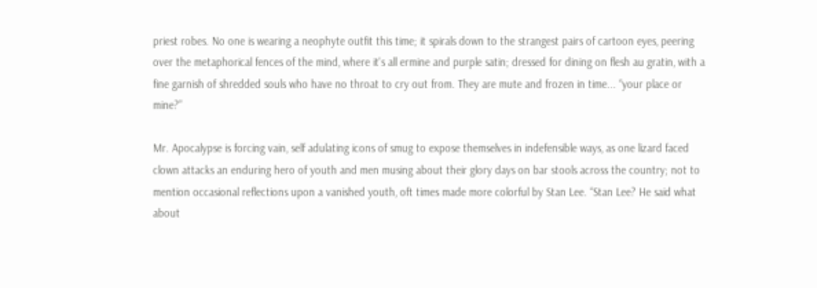priest robes. No one is wearing a neophyte outfit this time; it spirals down to the strangest pairs of cartoon eyes, peering over the metaphorical fences of the mind, where it's all ermine and purple satin; dressed for dining on flesh au gratin, with a fine garnish of shredded souls who have no throat to cry out from. They are mute and frozen in time... “your place or mine?”

Mr. Apocalypse is forcing vain, self adulating icons of smug to expose themselves in indefensible ways, as one lizard faced clown attacks an enduring hero of youth and men musing about their glory days on bar stools across the country; not to mention occasional reflections upon a vanished youth, oft times made more colorful by Stan Lee. “Stan Lee? He said what about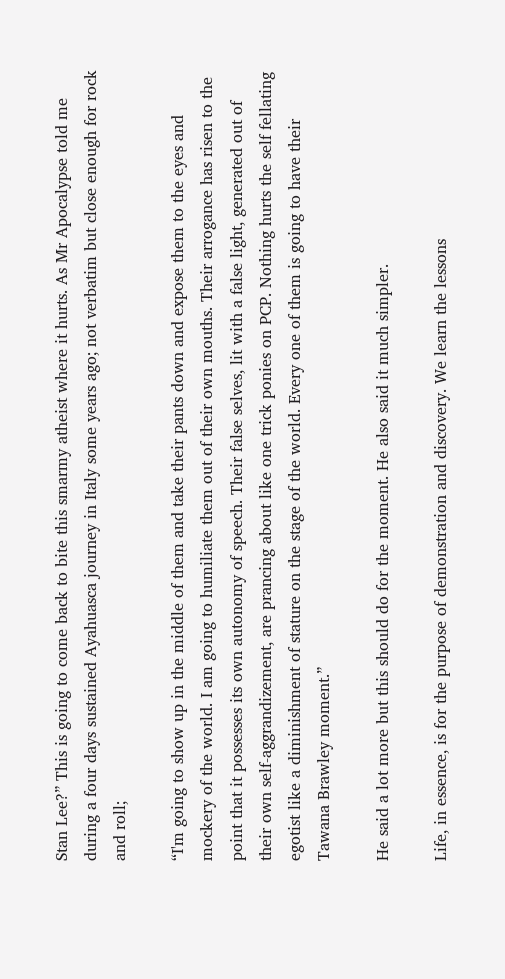Stan Lee?” This is going to come back to bite this smarmy atheist where it hurts. As Mr Apocalypse told me during a four days sustained Ayahuasca journey in Italy some years ago; not verbatim but close enough for rock and roll;

“I'm going to show up in the middle of them and take their pants down and expose them to the eyes and mockery of the world. I am going to humiliate them out of their own mouths. Their arrogance has risen to the point that it possesses its own autonomy of speech. Their false selves, lit with a false light, generated out of their own self-aggrandizement, are prancing about like one trick ponies on PCP. Nothing hurts the self fellating egotist like a diminishment of stature on the stage of the world. Every one of them is going to have their Tawana Brawley moment.”

He said a lot more but this should do for the moment. He also said it much simpler.

Life, in essence, is for the purpose of demonstration and discovery. We learn the lessons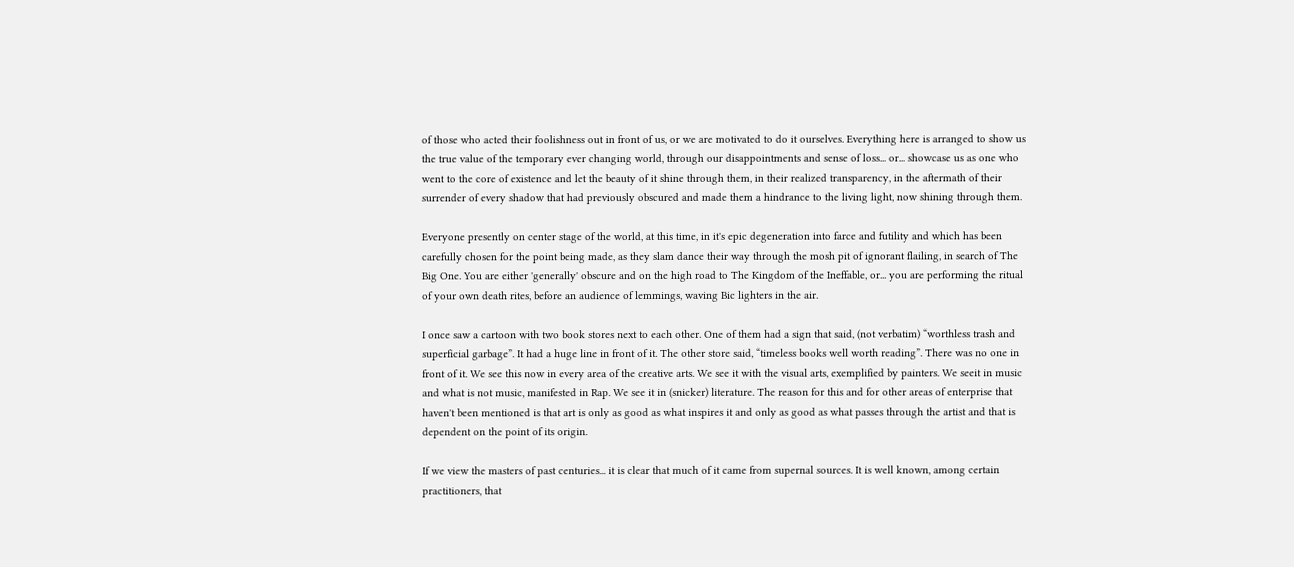of those who acted their foolishness out in front of us, or we are motivated to do it ourselves. Everything here is arranged to show us the true value of the temporary ever changing world, through our disappointments and sense of loss... or... showcase us as one who went to the core of existence and let the beauty of it shine through them, in their realized transparency, in the aftermath of their surrender of every shadow that had previously obscured and made them a hindrance to the living light, now shining through them.

Everyone presently on center stage of the world, at this time, in it's epic degeneration into farce and futility and which has been carefully chosen for the point being made, as they slam dance their way through the mosh pit of ignorant flailing, in search of The Big One. You are either 'generally' obscure and on the high road to The Kingdom of the Ineffable, or... you are performing the ritual of your own death rites, before an audience of lemmings, waving Bic lighters in the air.

I once saw a cartoon with two book stores next to each other. One of them had a sign that said, (not verbatim) “worthless trash and superficial garbage”. It had a huge line in front of it. The other store said, “timeless books well worth reading”. There was no one in front of it. We see this now in every area of the creative arts. We see it with the visual arts, exemplified by painters. We seeit in music and what is not music, manifested in Rap. We see it in (snicker) literature. The reason for this and for other areas of enterprise that haven't been mentioned is that art is only as good as what inspires it and only as good as what passes through the artist and that is dependent on the point of its origin.

If we view the masters of past centuries... it is clear that much of it came from supernal sources. It is well known, among certain practitioners, that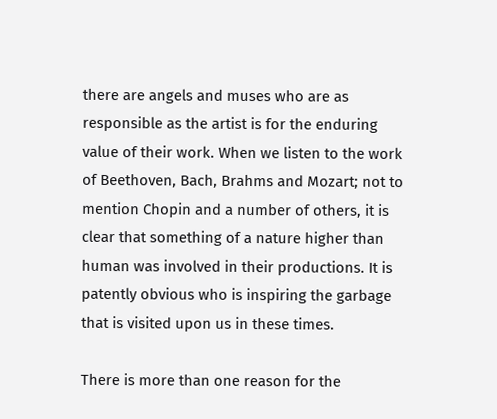there are angels and muses who are as responsible as the artist is for the enduring value of their work. When we listen to the work of Beethoven, Bach, Brahms and Mozart; not to mention Chopin and a number of others, it is clear that something of a nature higher than human was involved in their productions. It is patently obvious who is inspiring the garbage that is visited upon us in these times.

There is more than one reason for the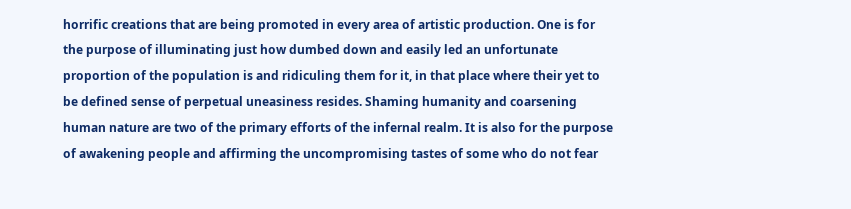horrific creations that are being promoted in every area of artistic production. One is for the purpose of illuminating just how dumbed down and easily led an unfortunate proportion of the population is and ridiculing them for it, in that place where their yet to be defined sense of perpetual uneasiness resides. Shaming humanity and coarsening human nature are two of the primary efforts of the infernal realm. It is also for the purpose of awakening people and affirming the uncompromising tastes of some who do not fear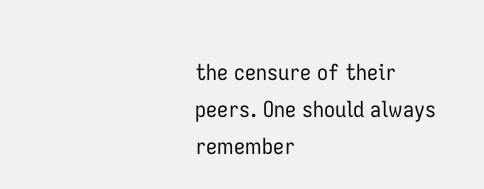the censure of their peers. One should always remember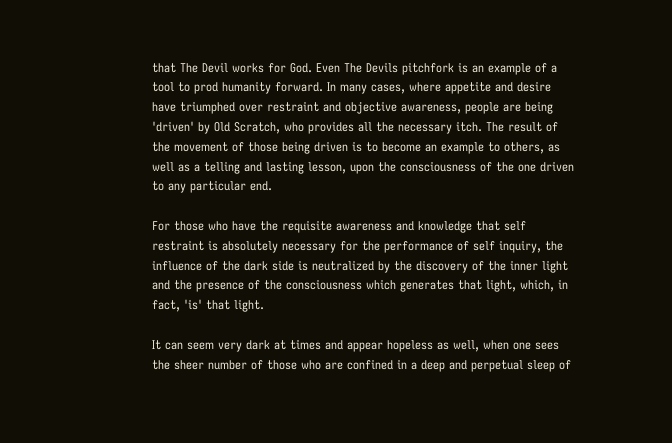that The Devil works for God. Even The Devils pitchfork is an example of a tool to prod humanity forward. In many cases, where appetite and desire have triumphed over restraint and objective awareness, people are being 'driven' by Old Scratch, who provides all the necessary itch. The result of the movement of those being driven is to become an example to others, as well as a telling and lasting lesson, upon the consciousness of the one driven to any particular end.

For those who have the requisite awareness and knowledge that self restraint is absolutely necessary for the performance of self inquiry, the influence of the dark side is neutralized by the discovery of the inner light and the presence of the consciousness which generates that light, which, in fact, 'is' that light.

It can seem very dark at times and appear hopeless as well, when one sees the sheer number of those who are confined in a deep and perpetual sleep of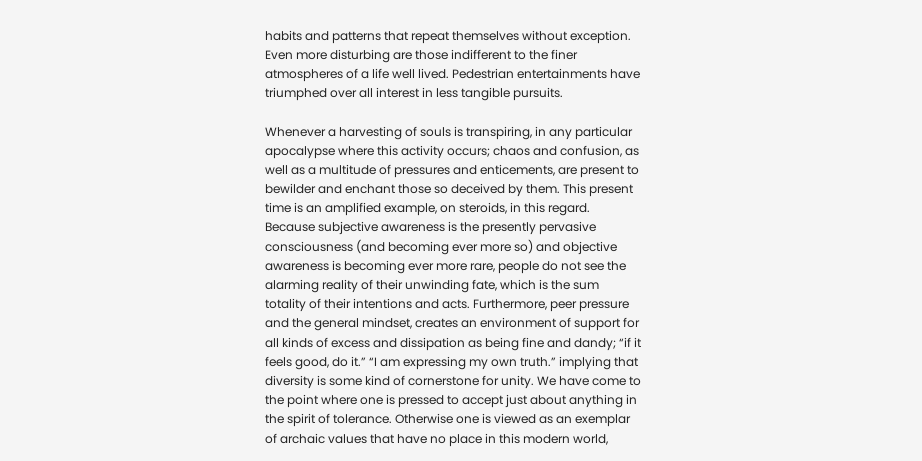habits and patterns that repeat themselves without exception. Even more disturbing are those indifferent to the finer atmospheres of a life well lived. Pedestrian entertainments have triumphed over all interest in less tangible pursuits.

Whenever a harvesting of souls is transpiring, in any particular apocalypse where this activity occurs; chaos and confusion, as well as a multitude of pressures and enticements, are present to bewilder and enchant those so deceived by them. This present time is an amplified example, on steroids, in this regard. Because subjective awareness is the presently pervasive consciousness (and becoming ever more so) and objective awareness is becoming ever more rare, people do not see the alarming reality of their unwinding fate, which is the sum totality of their intentions and acts. Furthermore, peer pressure and the general mindset, creates an environment of support for all kinds of excess and dissipation as being fine and dandy; “if it feels good, do it.” “I am expressing my own truth.” implying that diversity is some kind of cornerstone for unity. We have come to the point where one is pressed to accept just about anything in the spirit of tolerance. Otherwise one is viewed as an exemplar of archaic values that have no place in this modern world,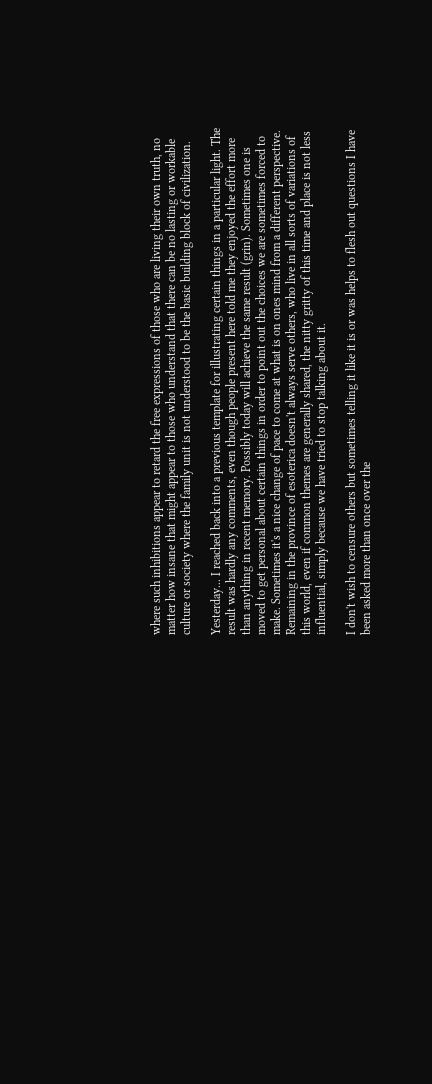where such inhibitions appear to retard the free expressions of those who are living their own truth, no matter how insane that might appear to those who understand that there can be no lasting or workable culture or society where the family unit is not understood to be the basic building block of civilization.

Yesterday... I reached back into a previous template for illustrating certain things in a particular light. The result was hardly any comments, even though people present here told me they enjoyed the effort more than anything in recent memory. Possibly today will achieve the same result (grin). Sometimes one is moved to get personal about certain things in order to point out the choices we are sometimes forced to make. Sometimes it's a nice change of pace to come at what is on ones mind from a different perspective. Remaining in the province of esoterica doesn't always serve others, who live in all sorts of variations of this world, even if common themes are generally shared, the nitty gritty of this time and place is not less influential, simply because we have tried to stop talking about it.

I don't wish to censure others but sometimes telling it like it is or was helps to flesh out questions I have been asked more than once over the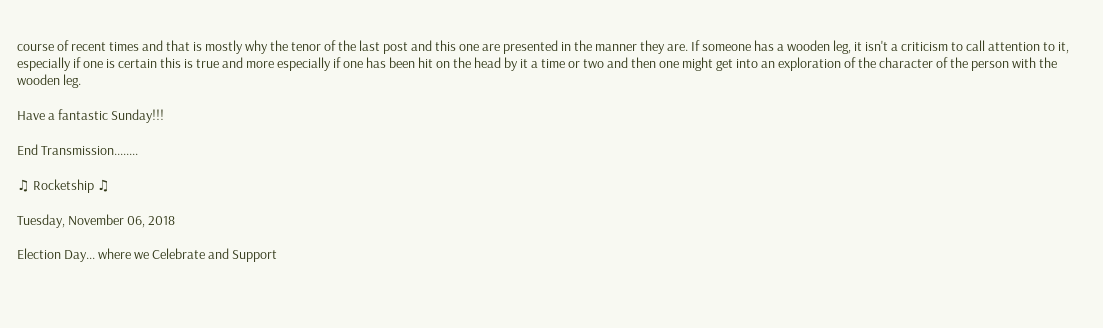course of recent times and that is mostly why the tenor of the last post and this one are presented in the manner they are. If someone has a wooden leg, it isn't a criticism to call attention to it, especially if one is certain this is true and more especially if one has been hit on the head by it a time or two and then one might get into an exploration of the character of the person with the wooden leg.

Have a fantastic Sunday!!!

End Transmission........

♫ Rocketship ♫

Tuesday, November 06, 2018

Election Day... where we Celebrate and Support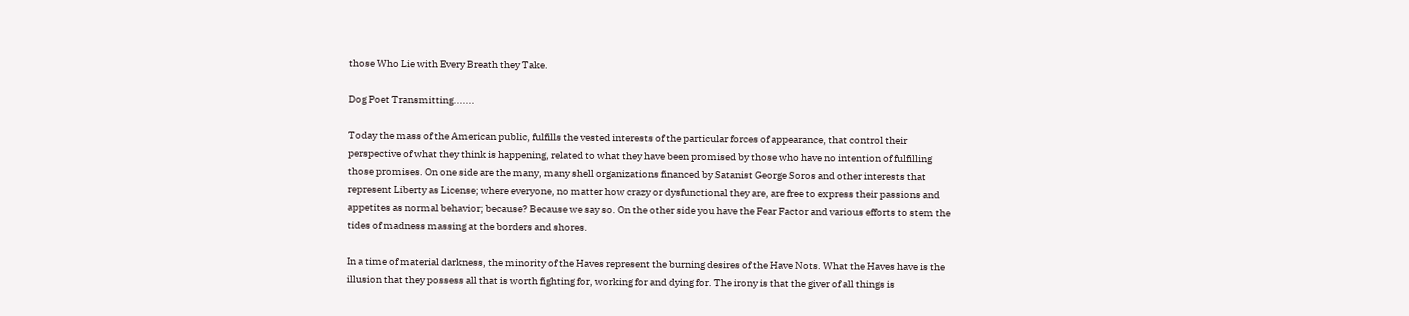those Who Lie with Every Breath they Take.

Dog Poet Transmitting.......

Today the mass of the American public, fulfills the vested interests of the particular forces of appearance, that control their perspective of what they think is happening, related to what they have been promised by those who have no intention of fulfilling those promises. On one side are the many, many shell organizations financed by Satanist George Soros and other interests that represent Liberty as License; where everyone, no matter how crazy or dysfunctional they are, are free to express their passions and appetites as normal behavior; because? Because we say so. On the other side you have the Fear Factor and various efforts to stem the tides of madness massing at the borders and shores.

In a time of material darkness, the minority of the Haves represent the burning desires of the Have Nots. What the Haves have is the illusion that they possess all that is worth fighting for, working for and dying for. The irony is that the giver of all things is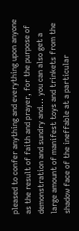pleased to confer anything and everything upon anyone as the result of faith and prayer, for the purpose of demonstration and sundry and... you can also get a large amount of manifest toys and trinkets from the shadow face of the ineffable at a particular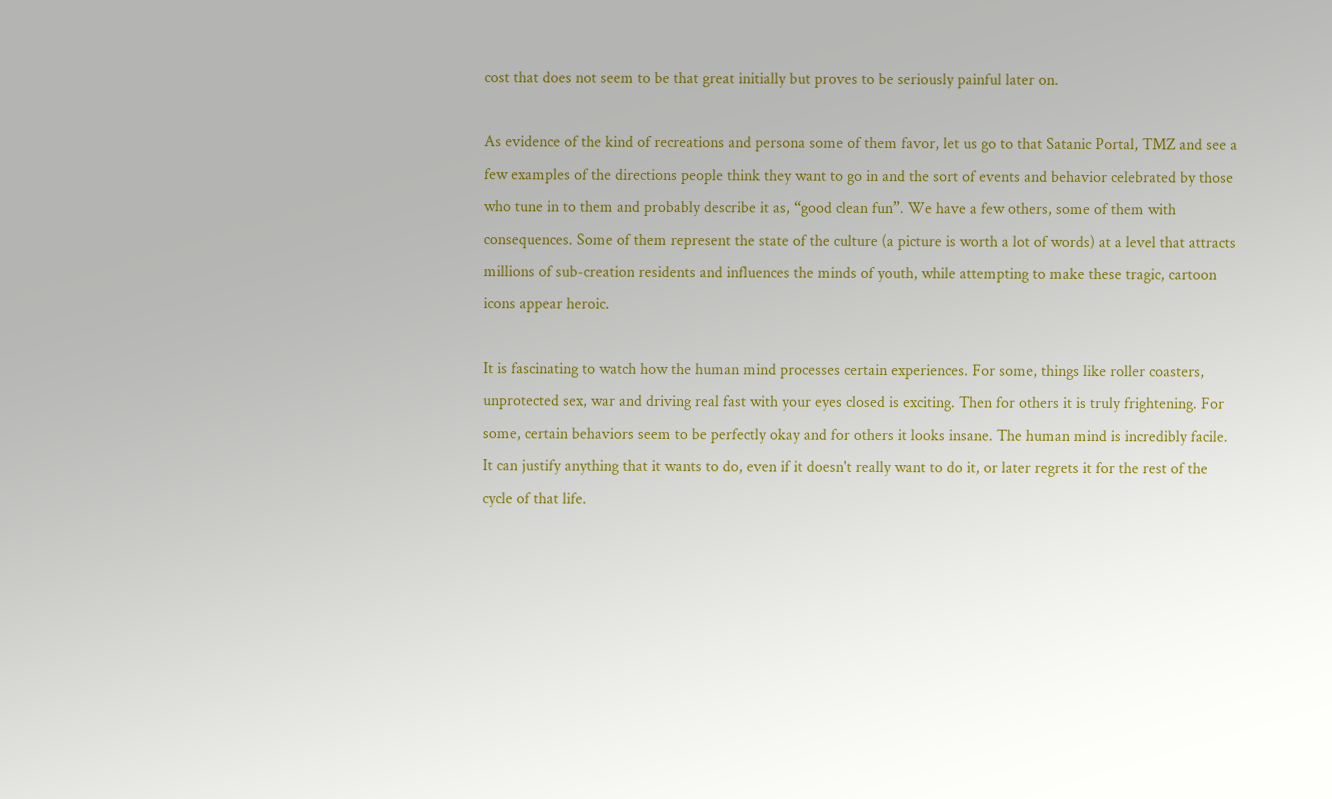cost that does not seem to be that great initially but proves to be seriously painful later on.

As evidence of the kind of recreations and persona some of them favor, let us go to that Satanic Portal, TMZ and see a few examples of the directions people think they want to go in and the sort of events and behavior celebrated by those who tune in to them and probably describe it as, “good clean fun”. We have a few others, some of them with consequences. Some of them represent the state of the culture (a picture is worth a lot of words) at a level that attracts millions of sub-creation residents and influences the minds of youth, while attempting to make these tragic, cartoon icons appear heroic.

It is fascinating to watch how the human mind processes certain experiences. For some, things like roller coasters, unprotected sex, war and driving real fast with your eyes closed is exciting. Then for others it is truly frightening. For some, certain behaviors seem to be perfectly okay and for others it looks insane. The human mind is incredibly facile. It can justify anything that it wants to do, even if it doesn't really want to do it, or later regrets it for the rest of the cycle of that life.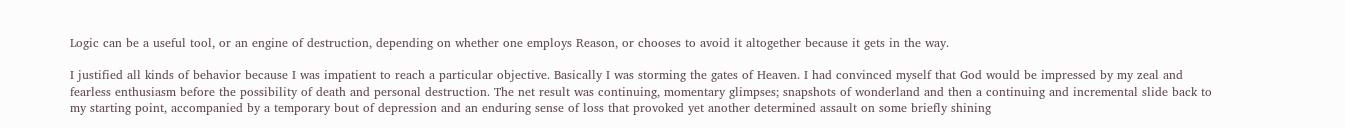Logic can be a useful tool, or an engine of destruction, depending on whether one employs Reason, or chooses to avoid it altogether because it gets in the way.

I justified all kinds of behavior because I was impatient to reach a particular objective. Basically I was storming the gates of Heaven. I had convinced myself that God would be impressed by my zeal and fearless enthusiasm before the possibility of death and personal destruction. The net result was continuing, momentary glimpses; snapshots of wonderland and then a continuing and incremental slide back to my starting point, accompanied by a temporary bout of depression and an enduring sense of loss that provoked yet another determined assault on some briefly shining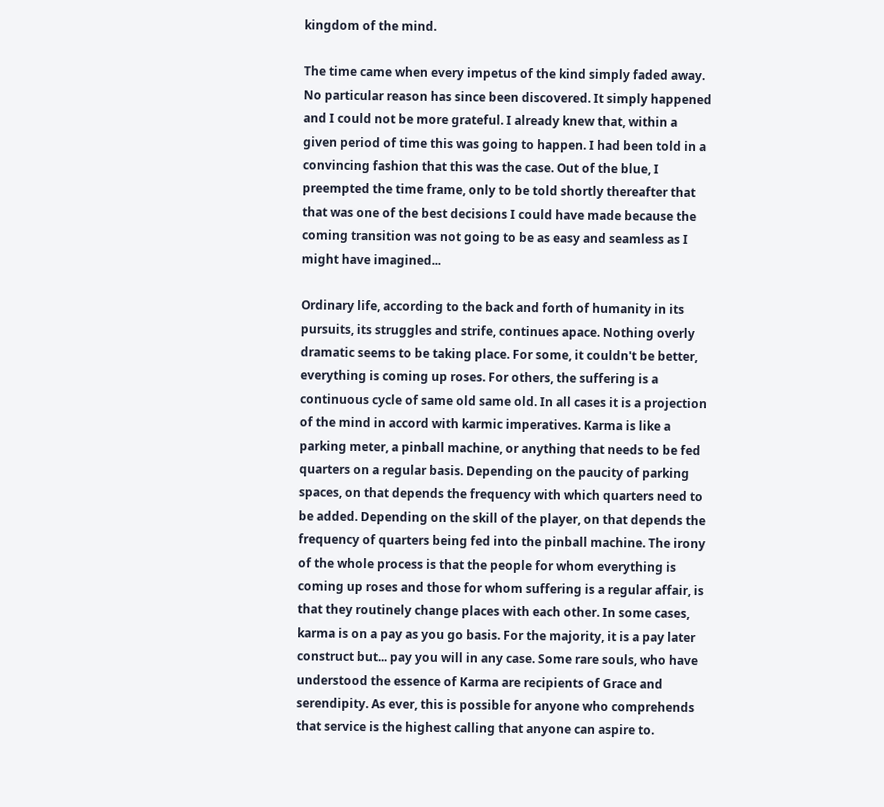kingdom of the mind.

The time came when every impetus of the kind simply faded away. No particular reason has since been discovered. It simply happened and I could not be more grateful. I already knew that, within a given period of time this was going to happen. I had been told in a convincing fashion that this was the case. Out of the blue, I preempted the time frame, only to be told shortly thereafter that that was one of the best decisions I could have made because the coming transition was not going to be as easy and seamless as I might have imagined...

Ordinary life, according to the back and forth of humanity in its pursuits, its struggles and strife, continues apace. Nothing overly dramatic seems to be taking place. For some, it couldn't be better, everything is coming up roses. For others, the suffering is a continuous cycle of same old same old. In all cases it is a projection of the mind in accord with karmic imperatives. Karma is like a parking meter, a pinball machine, or anything that needs to be fed quarters on a regular basis. Depending on the paucity of parking spaces, on that depends the frequency with which quarters need to be added. Depending on the skill of the player, on that depends the frequency of quarters being fed into the pinball machine. The irony of the whole process is that the people for whom everything is coming up roses and those for whom suffering is a regular affair, is that they routinely change places with each other. In some cases, karma is on a pay as you go basis. For the majority, it is a pay later construct but... pay you will in any case. Some rare souls, who have understood the essence of Karma are recipients of Grace and serendipity. As ever, this is possible for anyone who comprehends that service is the highest calling that anyone can aspire to.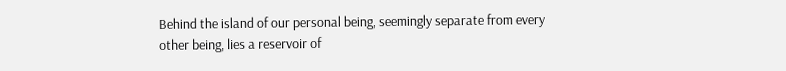Behind the island of our personal being, seemingly separate from every other being, lies a reservoir of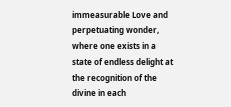immeasurable Love and perpetuating wonder, where one exists in a state of endless delight at the recognition of the divine in each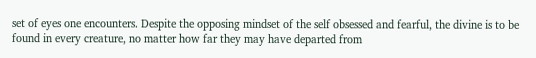set of eyes one encounters. Despite the opposing mindset of the self obsessed and fearful, the divine is to be found in every creature, no matter how far they may have departed from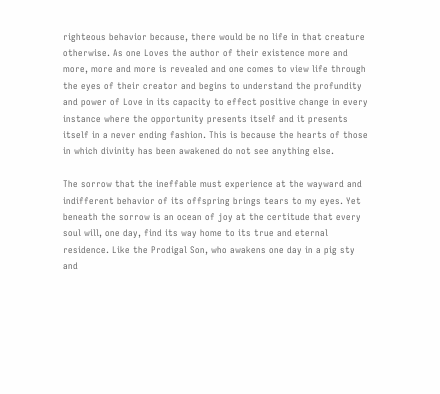righteous behavior because, there would be no life in that creature otherwise. As one Loves the author of their existence more and more, more and more is revealed and one comes to view life through the eyes of their creator and begins to understand the profundity and power of Love in its capacity to effect positive change in every instance where the opportunity presents itself and it presents itself in a never ending fashion. This is because the hearts of those in which divinity has been awakened do not see anything else.

The sorrow that the ineffable must experience at the wayward and indifferent behavior of its offspring brings tears to my eyes. Yet beneath the sorrow is an ocean of joy at the certitude that every soul will, one day, find its way home to its true and eternal residence. Like the Prodigal Son, who awakens one day in a pig sty and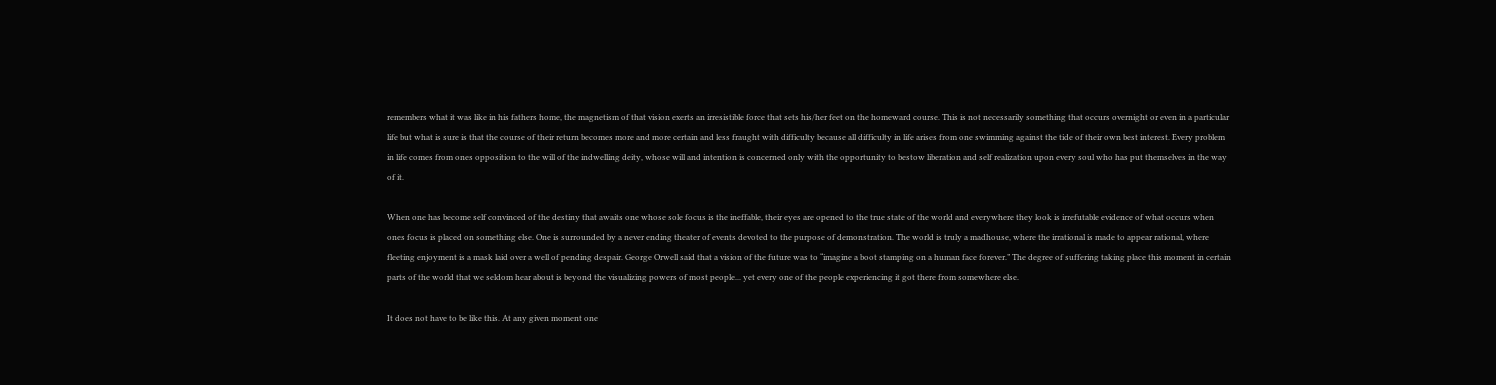remembers what it was like in his fathers home, the magnetism of that vision exerts an irresistible force that sets his/her feet on the homeward course. This is not necessarily something that occurs overnight or even in a particular life but what is sure is that the course of their return becomes more and more certain and less fraught with difficulty because all difficulty in life arises from one swimming against the tide of their own best interest. Every problem in life comes from ones opposition to the will of the indwelling deity, whose will and intention is concerned only with the opportunity to bestow liberation and self realization upon every soul who has put themselves in the way of it.

When one has become self convinced of the destiny that awaits one whose sole focus is the ineffable, their eyes are opened to the true state of the world and everywhere they look is irrefutable evidence of what occurs when ones focus is placed on something else. One is surrounded by a never ending theater of events devoted to the purpose of demonstration. The world is truly a madhouse, where the irrational is made to appear rational, where fleeting enjoyment is a mask laid over a well of pending despair. George Orwell said that a vision of the future was to “imagine a boot stamping on a human face forever.” The degree of suffering taking place this moment in certain parts of the world that we seldom hear about is beyond the visualizing powers of most people... yet every one of the people experiencing it got there from somewhere else.

It does not have to be like this. At any given moment one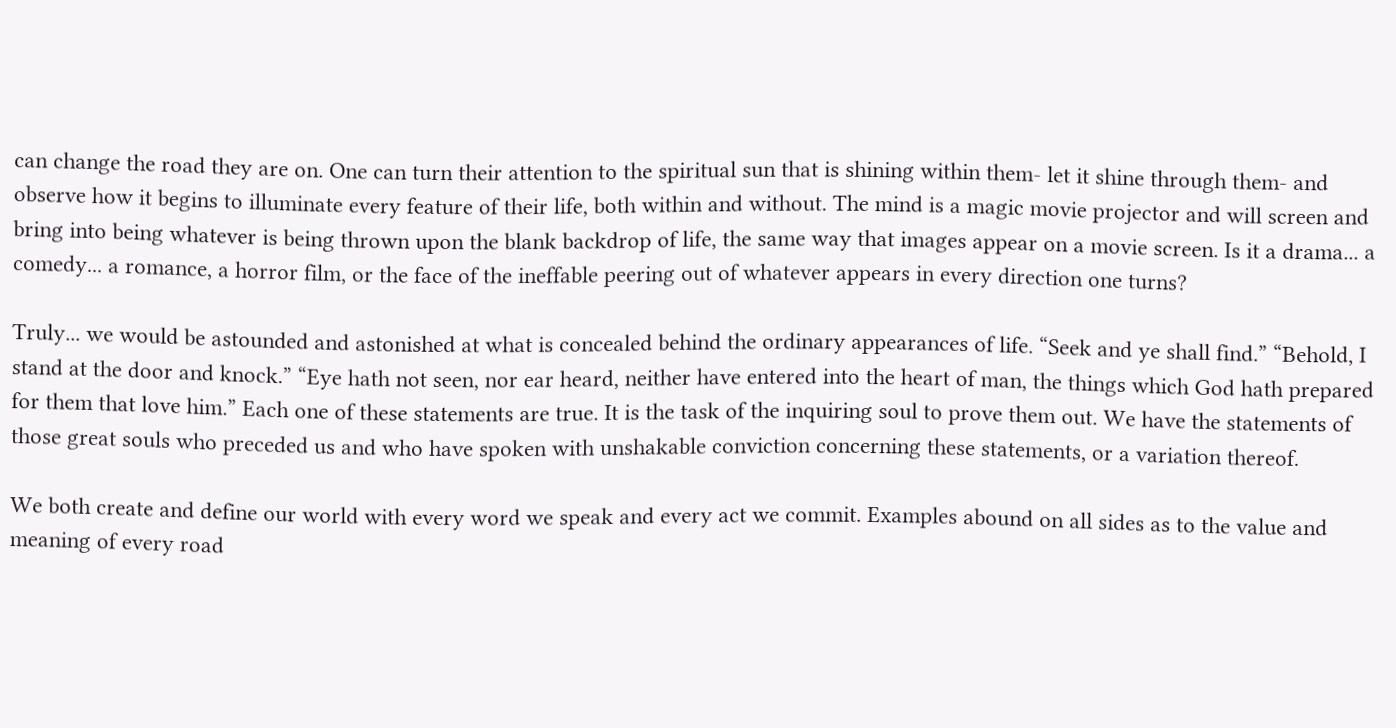can change the road they are on. One can turn their attention to the spiritual sun that is shining within them- let it shine through them- and observe how it begins to illuminate every feature of their life, both within and without. The mind is a magic movie projector and will screen and bring into being whatever is being thrown upon the blank backdrop of life, the same way that images appear on a movie screen. Is it a drama... a comedy... a romance, a horror film, or the face of the ineffable peering out of whatever appears in every direction one turns?

Truly... we would be astounded and astonished at what is concealed behind the ordinary appearances of life. “Seek and ye shall find.” “Behold, I stand at the door and knock.” “Eye hath not seen, nor ear heard, neither have entered into the heart of man, the things which God hath prepared for them that love him.” Each one of these statements are true. It is the task of the inquiring soul to prove them out. We have the statements of those great souls who preceded us and who have spoken with unshakable conviction concerning these statements, or a variation thereof.

We both create and define our world with every word we speak and every act we commit. Examples abound on all sides as to the value and meaning of every road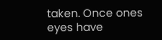taken. Once ones eyes have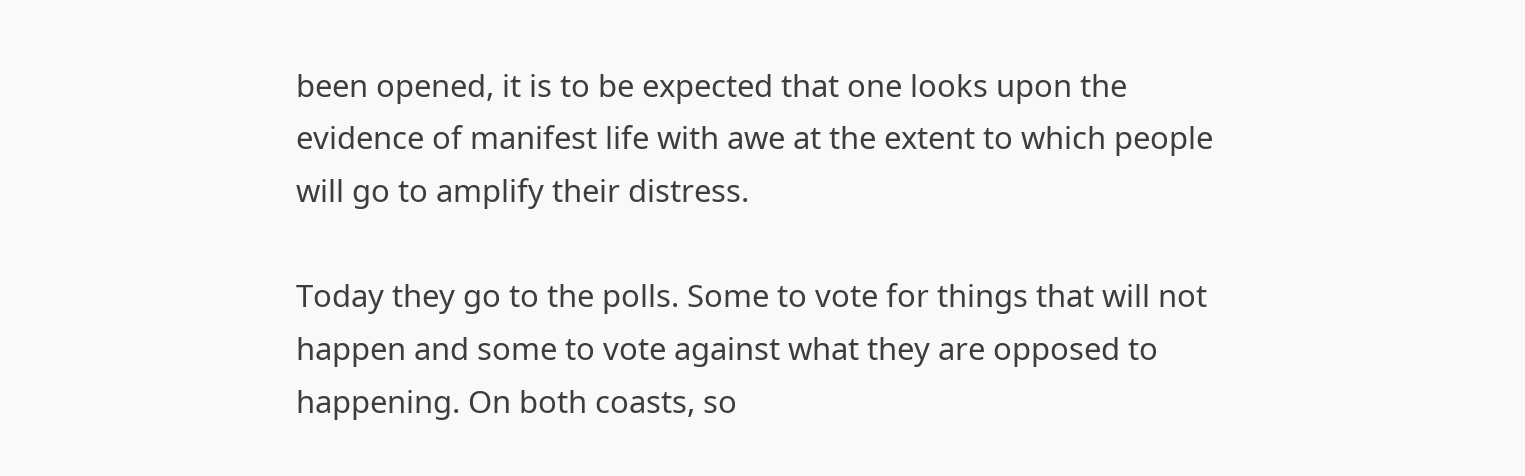been opened, it is to be expected that one looks upon the evidence of manifest life with awe at the extent to which people will go to amplify their distress.

Today they go to the polls. Some to vote for things that will not happen and some to vote against what they are opposed to happening. On both coasts, so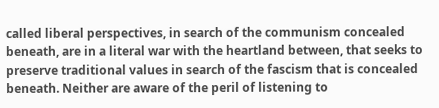called liberal perspectives, in search of the communism concealed beneath, are in a literal war with the heartland between, that seeks to preserve traditional values in search of the fascism that is concealed beneath. Neither are aware of the peril of listening to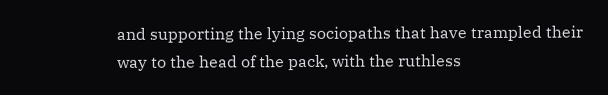and supporting the lying sociopaths that have trampled their way to the head of the pack, with the ruthless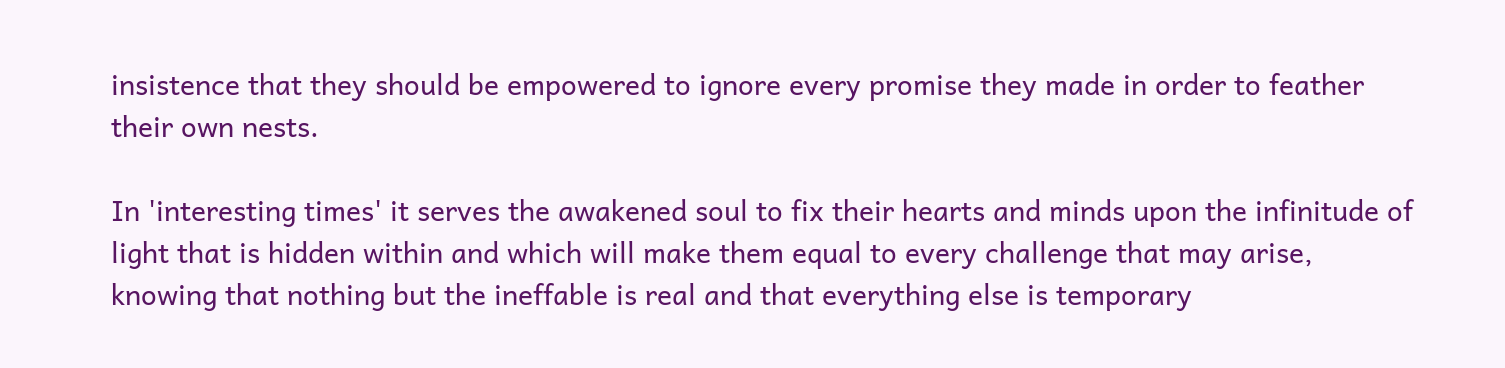insistence that they should be empowered to ignore every promise they made in order to feather their own nests.

In 'interesting times' it serves the awakened soul to fix their hearts and minds upon the infinitude of light that is hidden within and which will make them equal to every challenge that may arise, knowing that nothing but the ineffable is real and that everything else is temporary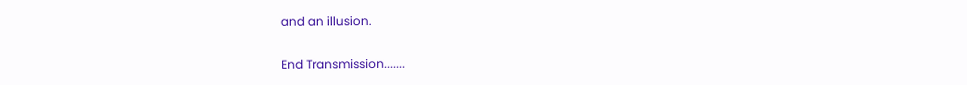and an illusion.

End Transmission.......